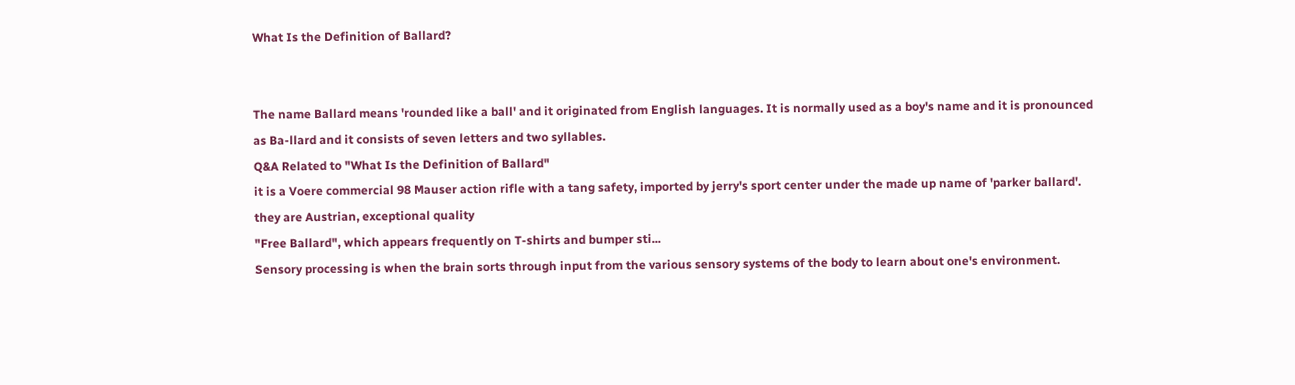What Is the Definition of Ballard?


The name Ballard means 'rounded like a ball' and it originated from English languages. It is normally used as a boy's name and it is pronounced as Ba-llard and it consists of seven letters and two syllables.
Q&A Related to "What Is the Definition of Ballard"
it is a Voere commercial 98 Mauser action rifle with a tang safety, imported by jerry's sport center under the made up name of 'parker ballard'. they are Austrian, exceptional quality
"Free Ballard", which appears frequently on T-shirts and bumper sti...
Sensory processing is when the brain sorts through input from the various sensory systems of the body to learn about one's environment.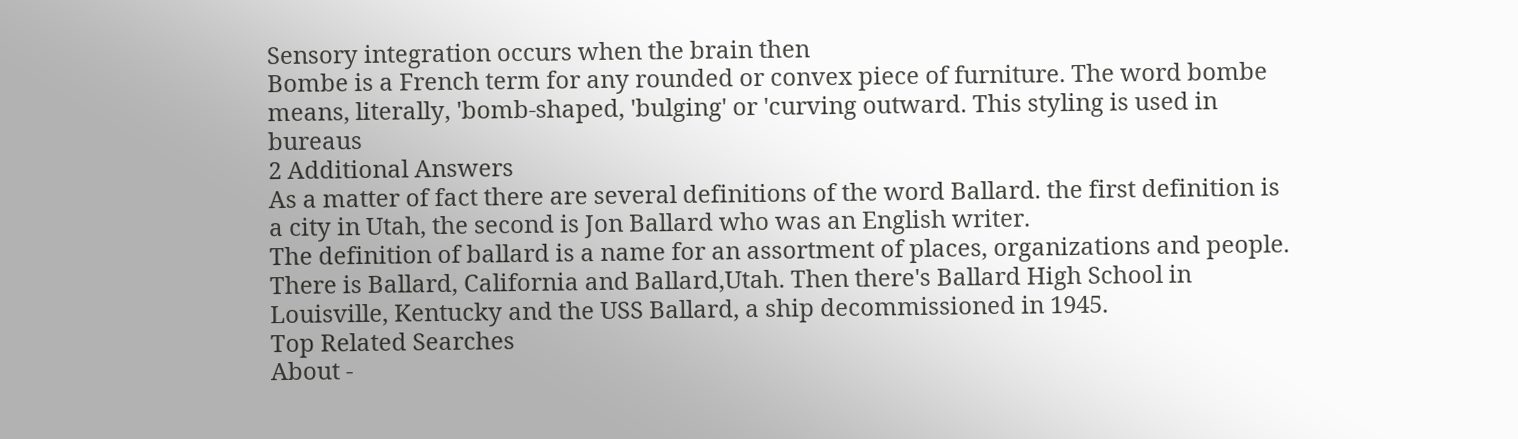Sensory integration occurs when the brain then
Bombe is a French term for any rounded or convex piece of furniture. The word bombe means, literally, 'bomb-shaped, 'bulging' or 'curving outward. This styling is used in bureaus
2 Additional Answers
As a matter of fact there are several definitions of the word Ballard. the first definition is a city in Utah, the second is Jon Ballard who was an English writer.
The definition of ballard is a name for an assortment of places, organizations and people. There is Ballard, California and Ballard,Utah. Then there's Ballard High School in Louisville, Kentucky and the USS Ballard, a ship decommissioned in 1945.
Top Related Searches
About -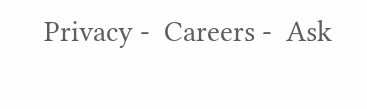Privacy -  Careers -  Ask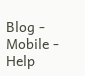Blog -  Mobile -  Help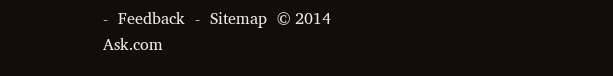-  Feedback  -  Sitemap  © 2014 Ask.com